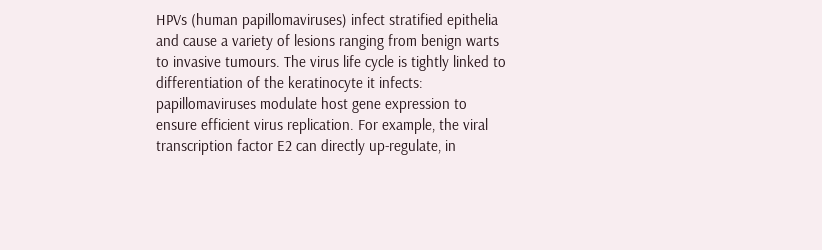HPVs (human papillomaviruses) infect stratified epithelia and cause a variety of lesions ranging from benign warts to invasive tumours. The virus life cycle is tightly linked to differentiation of the keratinocyte it infects: papillomaviruses modulate host gene expression to ensure efficient virus replication. For example, the viral transcription factor E2 can directly up-regulate, in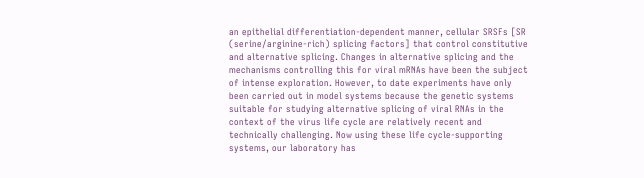an epithelial differentiation-dependent manner, cellular SRSFs [SR (serine/arginine-rich) splicing factors] that control constitutive and alternative splicing. Changes in alternative splicing and the mechanisms controlling this for viral mRNAs have been the subject of intense exploration. However, to date experiments have only been carried out in model systems because the genetic systems suitable for studying alternative splicing of viral RNAs in the context of the virus life cycle are relatively recent and technically challenging. Now using these life cycle-supporting systems, our laboratory has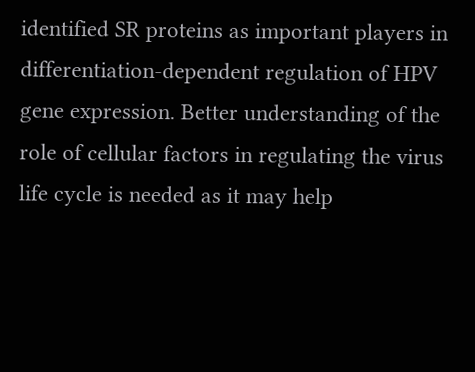identified SR proteins as important players in differentiation-dependent regulation of HPV gene expression. Better understanding of the role of cellular factors in regulating the virus life cycle is needed as it may help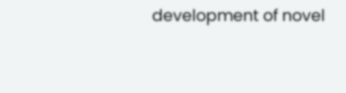development of novel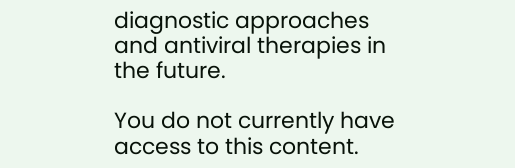diagnostic approaches and antiviral therapies in the future.

You do not currently have access to this content.